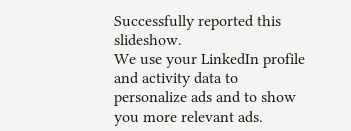Successfully reported this slideshow.
We use your LinkedIn profile and activity data to personalize ads and to show you more relevant ads.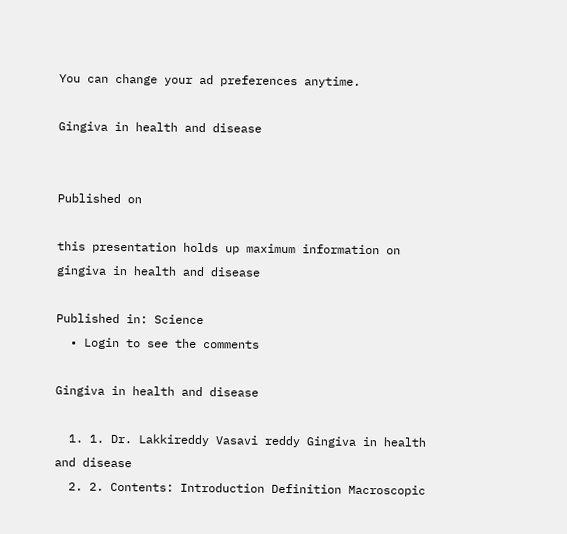You can change your ad preferences anytime.

Gingiva in health and disease


Published on

this presentation holds up maximum information on gingiva in health and disease

Published in: Science
  • Login to see the comments

Gingiva in health and disease

  1. 1. Dr. Lakkireddy Vasavi reddy Gingiva in health and disease
  2. 2. Contents: Introduction Definition Macroscopic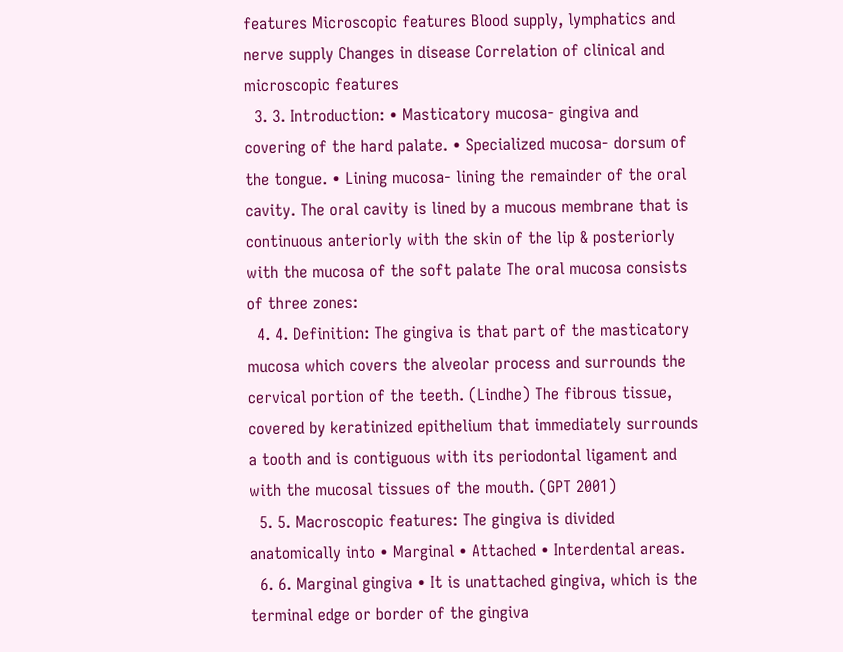features Microscopic features Blood supply, lymphatics and nerve supply Changes in disease Correlation of clinical and microscopic features
  3. 3. Introduction: • Masticatory mucosa- gingiva and covering of the hard palate. • Specialized mucosa- dorsum of the tongue. • Lining mucosa- lining the remainder of the oral cavity. The oral cavity is lined by a mucous membrane that is continuous anteriorly with the skin of the lip & posteriorly with the mucosa of the soft palate The oral mucosa consists of three zones:
  4. 4. Definition: The gingiva is that part of the masticatory mucosa which covers the alveolar process and surrounds the cervical portion of the teeth. (Lindhe) The fibrous tissue, covered by keratinized epithelium that immediately surrounds a tooth and is contiguous with its periodontal ligament and with the mucosal tissues of the mouth. (GPT 2001)
  5. 5. Macroscopic features: The gingiva is divided anatomically into • Marginal • Attached • Interdental areas.
  6. 6. Marginal gingiva • It is unattached gingiva, which is the terminal edge or border of the gingiva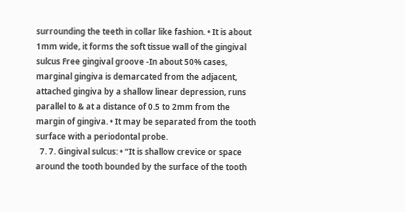surrounding the teeth in collar like fashion. • It is about 1mm wide, it forms the soft tissue wall of the gingival sulcus Free gingival groove -In about 50% cases, marginal gingiva is demarcated from the adjacent, attached gingiva by a shallow linear depression, runs parallel to & at a distance of 0.5 to 2mm from the margin of gingiva. • It may be separated from the tooth surface with a periodontal probe.
  7. 7. Gingival sulcus: • “It is shallow crevice or space around the tooth bounded by the surface of the tooth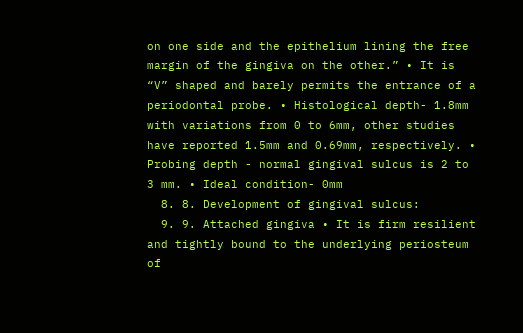on one side and the epithelium lining the free margin of the gingiva on the other.” • It is “V” shaped and barely permits the entrance of a periodontal probe. • Histological depth- 1.8mm with variations from 0 to 6mm, other studies have reported 1.5mm and 0.69mm, respectively. • Probing depth - normal gingival sulcus is 2 to 3 mm. • Ideal condition- 0mm
  8. 8. Development of gingival sulcus:
  9. 9. Attached gingiva • It is firm resilient and tightly bound to the underlying periosteum of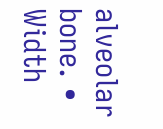alveolar bone. • Width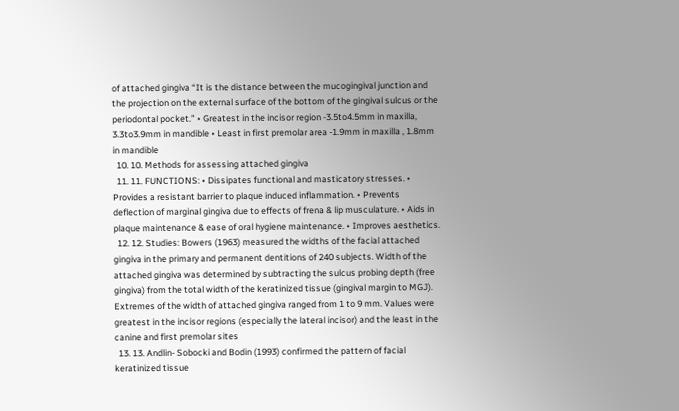of attached gingiva “It is the distance between the mucogingival junction and the projection on the external surface of the bottom of the gingival sulcus or the periodontal pocket.” • Greatest in the incisor region -3.5to4.5mm in maxilla, 3.3to3.9mm in mandible • Least in first premolar area -1.9mm in maxilla , 1.8mm in mandible
  10. 10. Methods for assessing attached gingiva
  11. 11. FUNCTIONS: • Dissipates functional and masticatory stresses. • Provides a resistant barrier to plaque induced inflammation. • Prevents deflection of marginal gingiva due to effects of frena & lip musculature. • Aids in plaque maintenance & ease of oral hygiene maintenance. • Improves aesthetics.
  12. 12. Studies: Bowers (1963) measured the widths of the facial attached gingiva in the primary and permanent dentitions of 240 subjects. Width of the attached gingiva was determined by subtracting the sulcus probing depth (free gingiva) from the total width of the keratinized tissue (gingival margin to MGJ). Extremes of the width of attached gingiva ranged from 1 to 9 mm. Values were greatest in the incisor regions (especially the lateral incisor) and the least in the canine and first premolar sites
  13. 13. Andlin- Sobocki and Bodin (1993) confirmed the pattern of facial keratinized tissue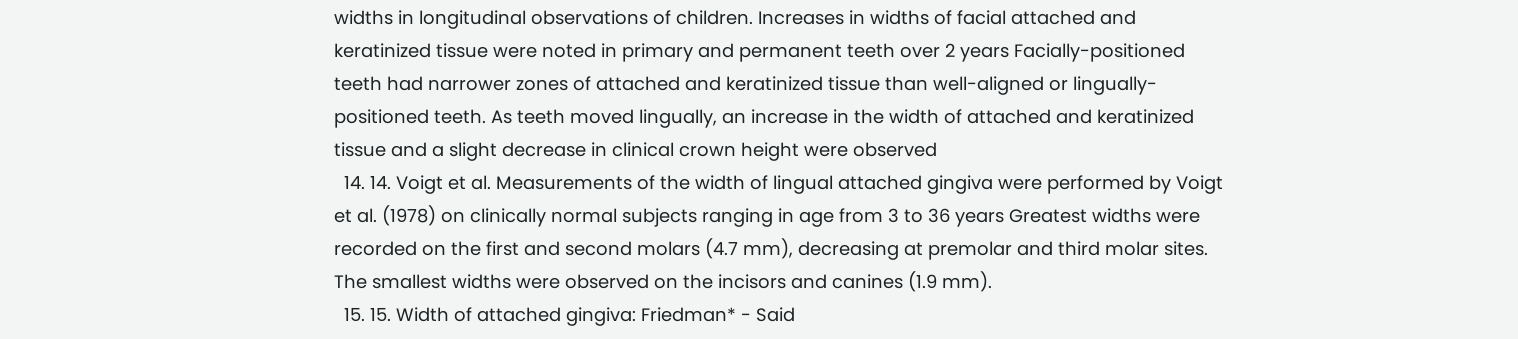widths in longitudinal observations of children. Increases in widths of facial attached and keratinized tissue were noted in primary and permanent teeth over 2 years Facially-positioned teeth had narrower zones of attached and keratinized tissue than well-aligned or lingually-positioned teeth. As teeth moved lingually, an increase in the width of attached and keratinized tissue and a slight decrease in clinical crown height were observed
  14. 14. Voigt et al. Measurements of the width of lingual attached gingiva were performed by Voigt et al. (1978) on clinically normal subjects ranging in age from 3 to 36 years Greatest widths were recorded on the first and second molars (4.7 mm), decreasing at premolar and third molar sites. The smallest widths were observed on the incisors and canines (1.9 mm).
  15. 15. Width of attached gingiva: Friedman* - Said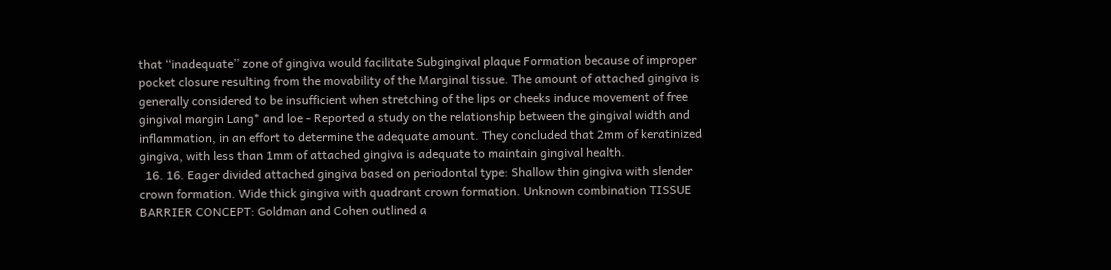that ‘‘inadequate’’ zone of gingiva would facilitate Subgingival plaque Formation because of improper pocket closure resulting from the movability of the Marginal tissue. The amount of attached gingiva is generally considered to be insufficient when stretching of the lips or cheeks induce movement of free gingival margin Lang* and loe - Reported a study on the relationship between the gingival width and inflammation, in an effort to determine the adequate amount. They concluded that 2mm of keratinized gingiva, with less than 1mm of attached gingiva is adequate to maintain gingival health.
  16. 16. Eager divided attached gingiva based on periodontal type: Shallow thin gingiva with slender crown formation. Wide thick gingiva with quadrant crown formation. Unknown combination TISSUE BARRIER CONCEPT: Goldman and Cohen outlined a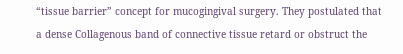“tissue barrier” concept for mucogingival surgery. They postulated that a dense Collagenous band of connective tissue retard or obstruct the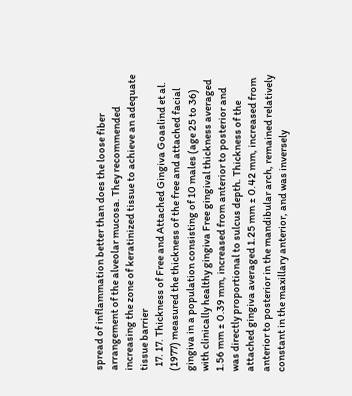spread of inflammation better than does the loose fiber arrangement of the alveolar mucosa. They recommended increasing the zone of keratinized tissue to achieve an adequate tissue barrier
  17. 17. Thickness of Free and Attached Gingiva Goaslind et al. (1977) measured the thickness of the free and attached facial gingiva in a population consisting of 10 males (age 25 to 36) with clinically healthy gingiva Free gingival thickness averaged 1.56 mm ± 0.39 mm, increased from anterior to posterior and was directly proportional to sulcus depth. Thickness of the attached gingiva averaged 1.25 mm ± 0.42 mm, increased from anterior to posterior in the mandibular arch, remained relatively constant in the maxillary anterior, and was inversely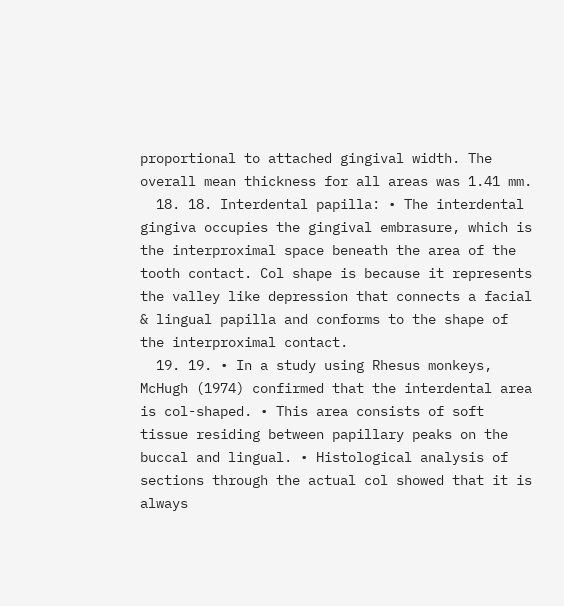proportional to attached gingival width. The overall mean thickness for all areas was 1.41 mm.
  18. 18. Interdental papilla: • The interdental gingiva occupies the gingival embrasure, which is the interproximal space beneath the area of the tooth contact. Col shape is because it represents the valley like depression that connects a facial & lingual papilla and conforms to the shape of the interproximal contact.
  19. 19. • In a study using Rhesus monkeys, McHugh (1974) confirmed that the interdental area is col-shaped. • This area consists of soft tissue residing between papillary peaks on the buccal and lingual. • Histological analysis of sections through the actual col showed that it is always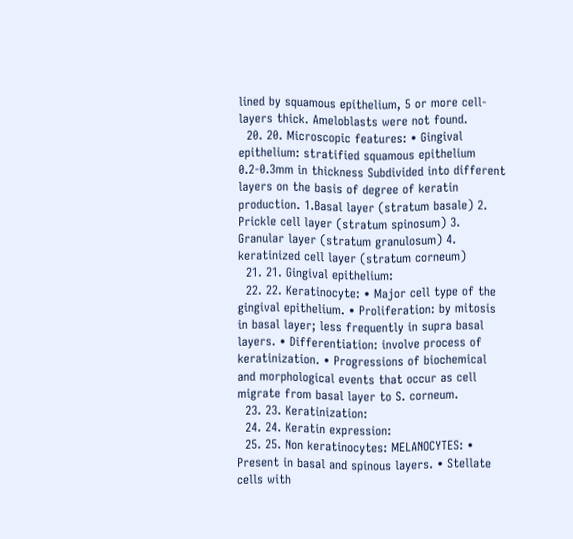lined by squamous epithelium, 5 or more cell-layers thick. Ameloblasts were not found.
  20. 20. Microscopic features: • Gingival epithelium: stratified squamous epithelium 0.2-0.3mm in thickness Subdivided into different layers on the basis of degree of keratin production. 1.Basal layer (stratum basale) 2. Prickle cell layer (stratum spinosum) 3. Granular layer (stratum granulosum) 4. keratinized cell layer (stratum corneum)
  21. 21. Gingival epithelium:
  22. 22. Keratinocyte: • Major cell type of the gingival epithelium. • Proliferation: by mitosis in basal layer; less frequently in supra basal layers. • Differentiation: involve process of keratinization. • Progressions of biochemical and morphological events that occur as cell migrate from basal layer to S. corneum.
  23. 23. Keratinization:
  24. 24. Keratin expression:
  25. 25. Non keratinocytes: MELANOCYTES: • Present in basal and spinous layers. • Stellate cells with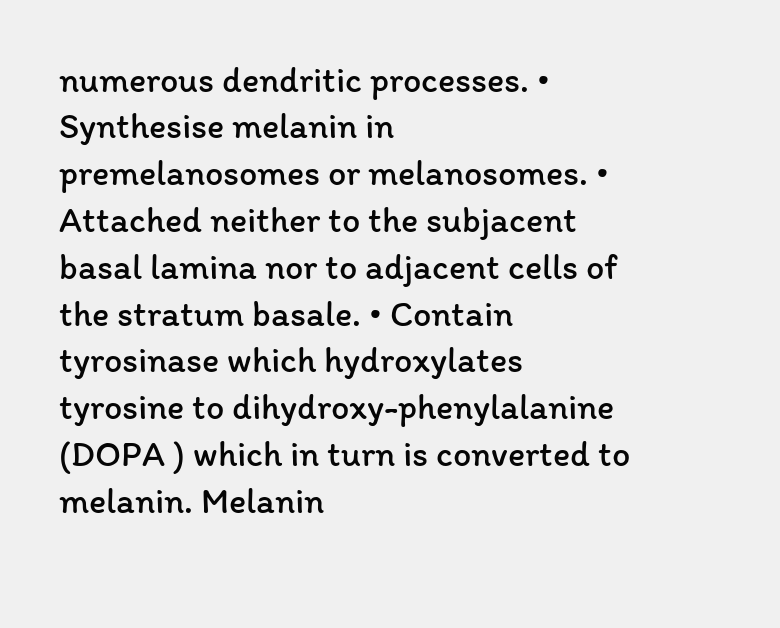numerous dendritic processes. • Synthesise melanin in premelanosomes or melanosomes. • Attached neither to the subjacent basal lamina nor to adjacent cells of the stratum basale. • Contain tyrosinase which hydroxylates tyrosine to dihydroxy-phenylalanine (DOPA ) which in turn is converted to melanin. Melanin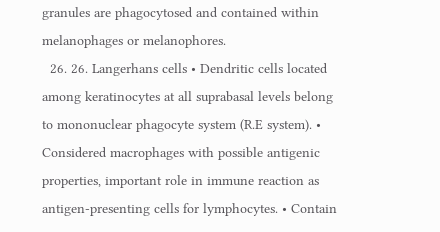granules are phagocytosed and contained within melanophages or melanophores.
  26. 26. Langerhans cells • Dendritic cells located among keratinocytes at all suprabasal levels belong to mononuclear phagocyte system (R.E system). • Considered macrophages with possible antigenic properties, important role in immune reaction as antigen-presenting cells for lymphocytes. • Contain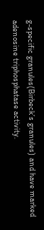g-specific granules(Birbeck’s granules) and have marked adenosine triphosphatase activity.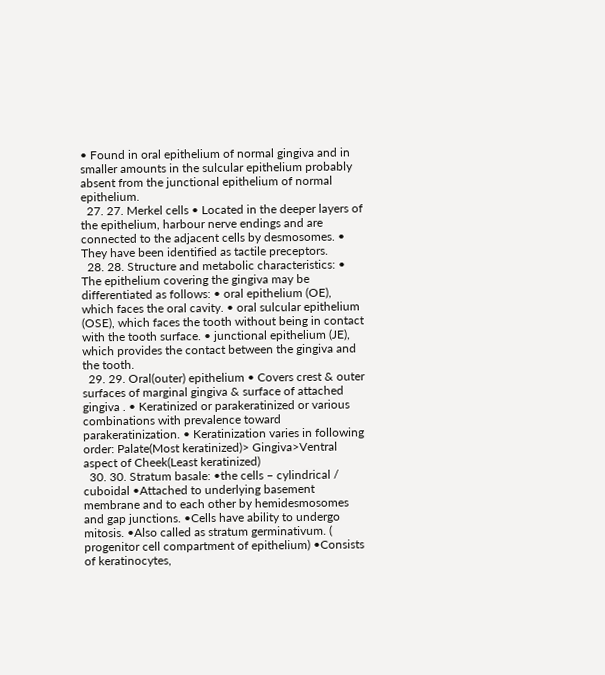• Found in oral epithelium of normal gingiva and in smaller amounts in the sulcular epithelium probably absent from the junctional epithelium of normal epithelium.
  27. 27. Merkel cells • Located in the deeper layers of the epithelium, harbour nerve endings and are connected to the adjacent cells by desmosomes. • They have been identified as tactile preceptors.
  28. 28. Structure and metabolic characteristics: • The epithelium covering the gingiva may be differentiated as follows: • oral epithelium (OE), which faces the oral cavity. • oral sulcular epithelium (OSE), which faces the tooth without being in contact with the tooth surface. • junctional epithelium (JE), which provides the contact between the gingiva and the tooth.
  29. 29. Oral(outer) epithelium • Covers crest & outer surfaces of marginal gingiva & surface of attached gingiva . • Keratinized or parakeratinized or various combinations with prevalence toward parakeratinization. • Keratinization varies in following order: Palate(Most keratinized)> Gingiva>Ventral aspect of Cheek(Least keratinized)
  30. 30. Stratum basale: •the cells – cylindrical / cuboidal •Attached to underlying basement membrane and to each other by hemidesmosomes and gap junctions. •Cells have ability to undergo mitosis. •Also called as stratum germinativum. ( progenitor cell compartment of epithelium) •Consists of keratinocytes,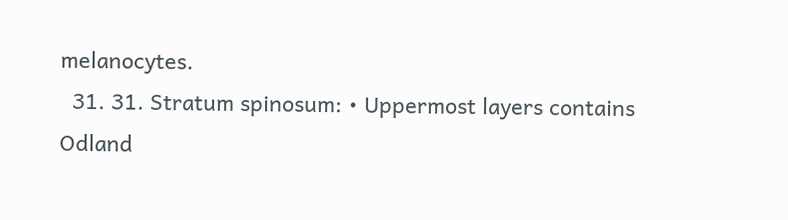melanocytes.
  31. 31. Stratum spinosum: • Uppermost layers contains Odland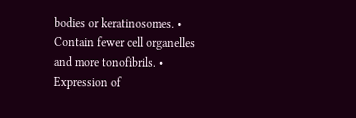bodies or keratinosomes. • Contain fewer cell organelles and more tonofibrils. • Expression of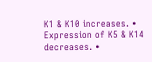K1 & K10 increases. • Expression of K5 & K14 decreases. •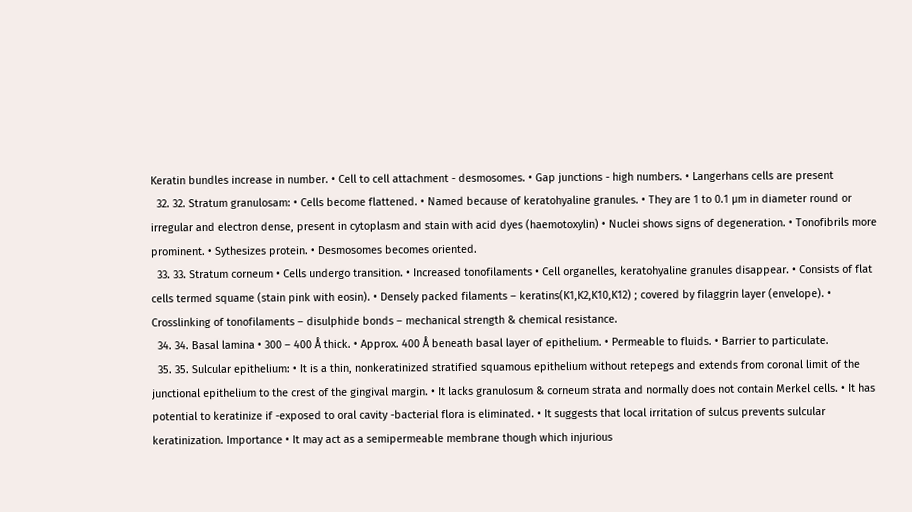Keratin bundles increase in number. • Cell to cell attachment - desmosomes. • Gap junctions - high numbers. • Langerhans cells are present
  32. 32. Stratum granulosam: • Cells become flattened. • Named because of keratohyaline granules. • They are 1 to 0.1 µm in diameter round or irregular and electron dense, present in cytoplasm and stain with acid dyes (haemotoxylin) • Nuclei shows signs of degeneration. • Tonofibrils more prominent. • Sythesizes protein. • Desmosomes becomes oriented.
  33. 33. Stratum corneum • Cells undergo transition. • Increased tonofilaments • Cell organelles, keratohyaline granules disappear. • Consists of flat cells termed squame (stain pink with eosin). • Densely packed filaments – keratins(K1,K2,K10,K12) ; covered by filaggrin layer (envelope). • Crosslinking of tonofilaments – disulphide bonds – mechanical strength & chemical resistance.
  34. 34. Basal lamina • 300 – 400 Å thick. • Approx. 400 Å beneath basal layer of epithelium. • Permeable to fluids. • Barrier to particulate.
  35. 35. Sulcular epithelium: • It is a thin, nonkeratinized stratified squamous epithelium without retepegs and extends from coronal limit of the junctional epithelium to the crest of the gingival margin. • It lacks granulosum & corneum strata and normally does not contain Merkel cells. • It has potential to keratinize if -exposed to oral cavity -bacterial flora is eliminated. • It suggests that local irritation of sulcus prevents sulcular keratinization. Importance • It may act as a semipermeable membrane though which injurious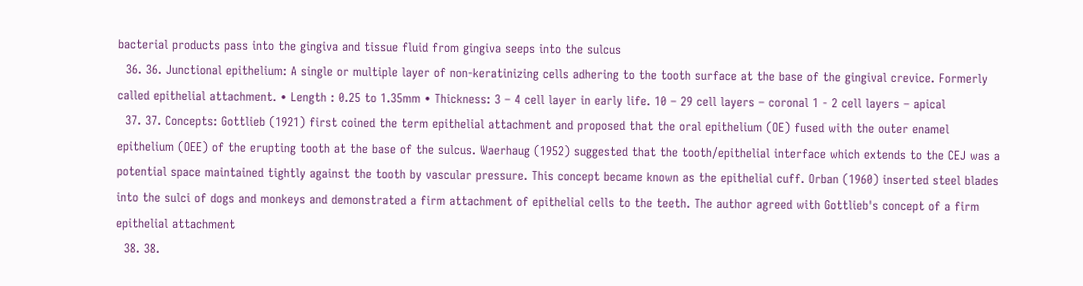bacterial products pass into the gingiva and tissue fluid from gingiva seeps into the sulcus
  36. 36. Junctional epithelium: A single or multiple layer of non-keratinizing cells adhering to the tooth surface at the base of the gingival crevice. Formerly called epithelial attachment. • Length : 0.25 to 1.35mm • Thickness: 3 – 4 cell layer in early life. 10 – 29 cell layers – coronal 1 - 2 cell layers – apical
  37. 37. Concepts: Gottlieb (1921) first coined the term epithelial attachment and proposed that the oral epithelium (OE) fused with the outer enamel epithelium (OEE) of the erupting tooth at the base of the sulcus. Waerhaug (1952) suggested that the tooth/epithelial interface which extends to the CEJ was a potential space maintained tightly against the tooth by vascular pressure. This concept became known as the epithelial cuff. Orban (1960) inserted steel blades into the sulci of dogs and monkeys and demonstrated a firm attachment of epithelial cells to the teeth. The author agreed with Gottlieb's concept of a firm epithelial attachment
  38. 38.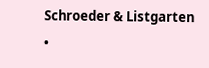Schroeder & Listgarten •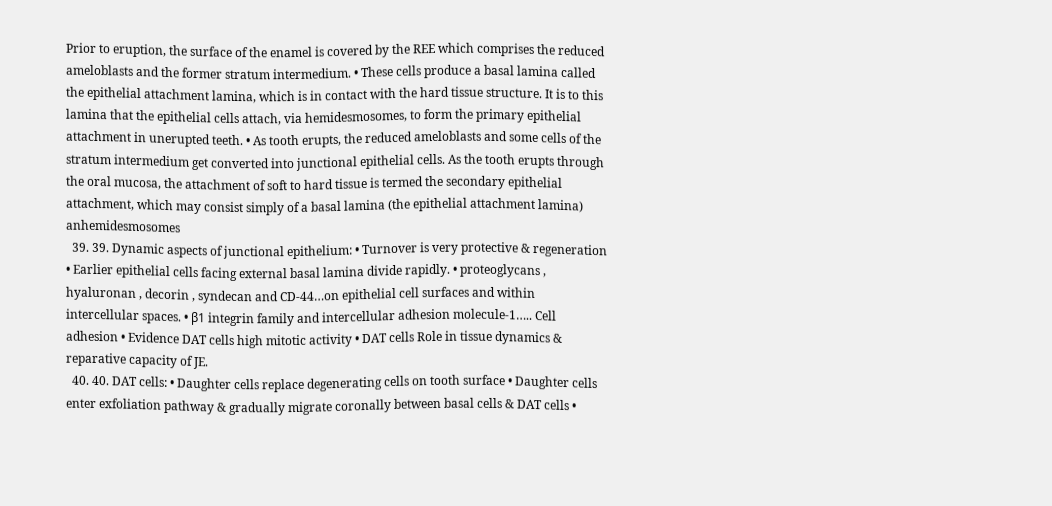Prior to eruption, the surface of the enamel is covered by the REE which comprises the reduced ameloblasts and the former stratum intermedium. • These cells produce a basal lamina called the epithelial attachment lamina, which is in contact with the hard tissue structure. It is to this lamina that the epithelial cells attach, via hemidesmosomes, to form the primary epithelial attachment in unerupted teeth. • As tooth erupts, the reduced ameloblasts and some cells of the stratum intermedium get converted into junctional epithelial cells. As the tooth erupts through the oral mucosa, the attachment of soft to hard tissue is termed the secondary epithelial attachment, which may consist simply of a basal lamina (the epithelial attachment lamina) anhemidesmosomes
  39. 39. Dynamic aspects of junctional epithelium: • Turnover is very protective & regeneration • Earlier epithelial cells facing external basal lamina divide rapidly. • proteoglycans , hyaluronan , decorin , syndecan and CD-44…on epithelial cell surfaces and within intercellular spaces. • β1 integrin family and intercellular adhesion molecule-1….. Cell adhesion • Evidence DAT cells high mitotic activity • DAT cells Role in tissue dynamics & reparative capacity of JE.
  40. 40. DAT cells: • Daughter cells replace degenerating cells on tooth surface • Daughter cells enter exfoliation pathway & gradually migrate coronally between basal cells & DAT cells •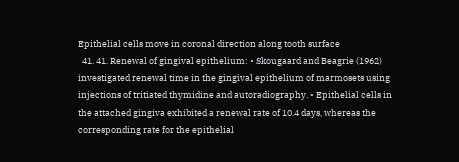Epithelial cells move in coronal direction along tooth surface
  41. 41. Renewal of gingival epithelium: • Skougaard and Beagrie (1962) investigated renewal time in the gingival epithelium of marmosets using injections of tritiated thymidine and autoradiography. • Epithelial cells in the attached gingiva exhibited a renewal rate of 10.4 days, whereas the corresponding rate for the epithelial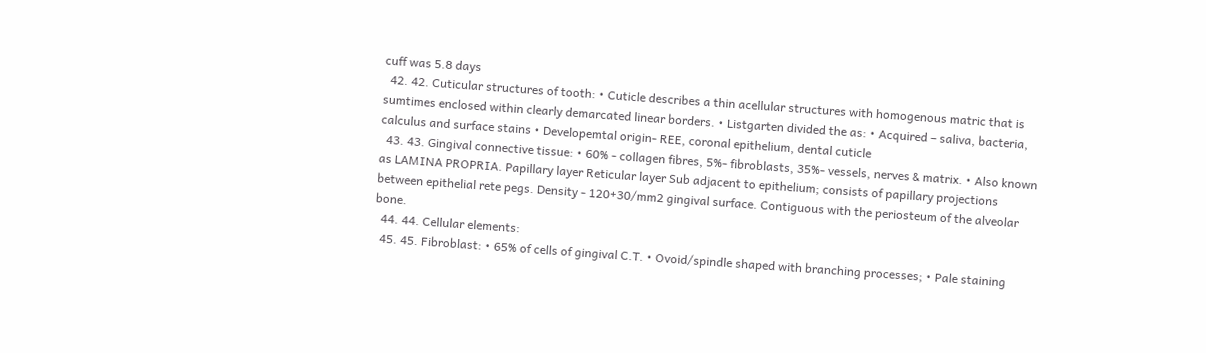cuff was 5.8 days
  42. 42. Cuticular structures of tooth: • Cuticle describes a thin acellular structures with homogenous matric that is sumtimes enclosed within clearly demarcated linear borders. • Listgarten divided the as: • Acquired – saliva, bacteria, calculus and surface stains • Developemtal origin- REE, coronal epithelium, dental cuticle
  43. 43. Gingival connective tissue: • 60% - collagen fibres, 5%- fibroblasts, 35%- vessels, nerves & matrix. • Also known as LAMINA PROPRIA. Papillary layer Reticular layer Sub adjacent to epithelium; consists of papillary projections between epithelial rete pegs. Density - 120+30/mm2 gingival surface. Contiguous with the periosteum of the alveolar bone.
  44. 44. Cellular elements:
  45. 45. Fibroblast: • 65% of cells of gingival C.T. • Ovoid/spindle shaped with branching processes; • Pale staining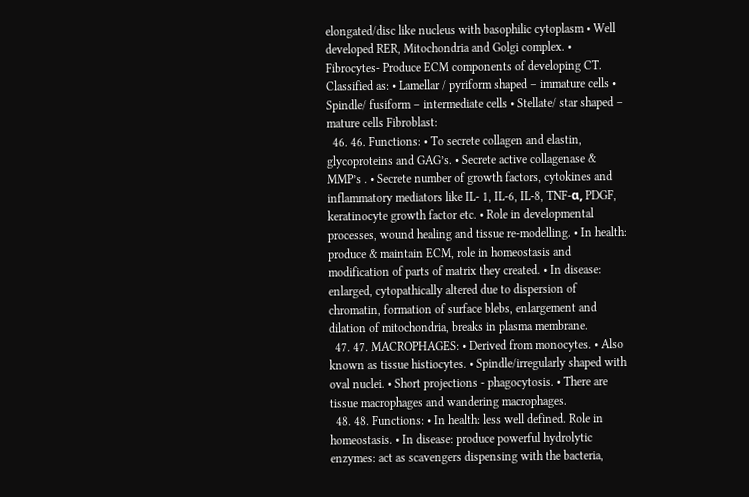elongated/disc like nucleus with basophilic cytoplasm • Well developed RER, Mitochondria and Golgi complex. • Fibrocytes- Produce ECM components of developing CT. Classified as: • Lamellar / pyriform shaped – immature cells • Spindle/ fusiform – intermediate cells • Stellate/ star shaped – mature cells Fibroblast:
  46. 46. Functions: • To secrete collagen and elastin, glycoproteins and GAG’s. • Secrete active collagenase & MMP’s . • Secrete number of growth factors, cytokines and inflammatory mediators like IL- 1, IL-6, IL-8, TNF-α, PDGF, keratinocyte growth factor etc. • Role in developmental processes, wound healing and tissue re-modelling. • In health: produce & maintain ECM, role in homeostasis and modification of parts of matrix they created. • In disease: enlarged, cytopathically altered due to dispersion of chromatin, formation of surface blebs, enlargement and dilation of mitochondria, breaks in plasma membrane.
  47. 47. MACROPHAGES: • Derived from monocytes. • Also known as tissue histiocytes. • Spindle/irregularly shaped with oval nuclei. • Short projections - phagocytosis. • There are tissue macrophages and wandering macrophages.
  48. 48. Functions: • In health: less well defined. Role in homeostasis. • In disease: produce powerful hydrolytic enzymes: act as scavengers dispensing with the bacteria,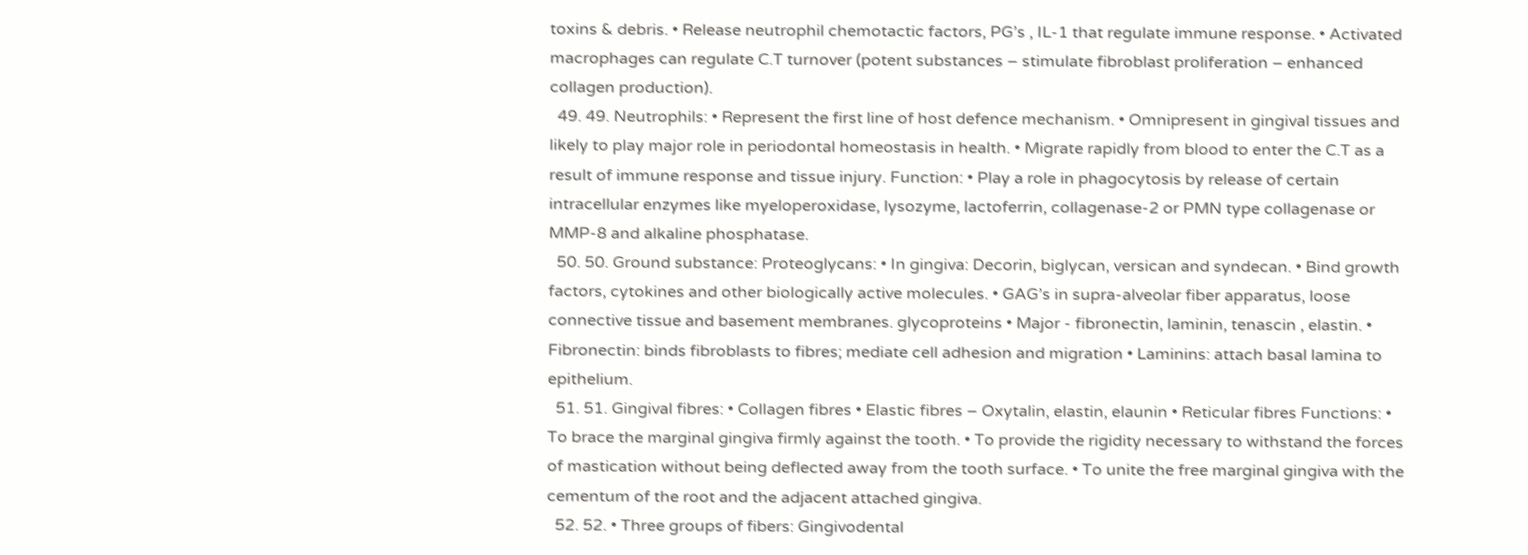toxins & debris. • Release neutrophil chemotactic factors, PG’s , IL-1 that regulate immune response. • Activated macrophages can regulate C.T turnover (potent substances – stimulate fibroblast proliferation – enhanced collagen production).
  49. 49. Neutrophils: • Represent the first line of host defence mechanism. • Omnipresent in gingival tissues and likely to play major role in periodontal homeostasis in health. • Migrate rapidly from blood to enter the C.T as a result of immune response and tissue injury. Function: • Play a role in phagocytosis by release of certain intracellular enzymes like myeloperoxidase, lysozyme, lactoferrin, collagenase-2 or PMN type collagenase or MMP-8 and alkaline phosphatase.
  50. 50. Ground substance: Proteoglycans: • In gingiva: Decorin, biglycan, versican and syndecan. • Bind growth factors, cytokines and other biologically active molecules. • GAG’s in supra-alveolar fiber apparatus, loose connective tissue and basement membranes. glycoproteins • Major - fibronectin, laminin, tenascin , elastin. • Fibronectin: binds fibroblasts to fibres; mediate cell adhesion and migration • Laminins: attach basal lamina to epithelium.
  51. 51. Gingival fibres: • Collagen fibres • Elastic fibres – Oxytalin, elastin, elaunin • Reticular fibres Functions: • To brace the marginal gingiva firmly against the tooth. • To provide the rigidity necessary to withstand the forces of mastication without being deflected away from the tooth surface. • To unite the free marginal gingiva with the cementum of the root and the adjacent attached gingiva.
  52. 52. • Three groups of fibers: Gingivodental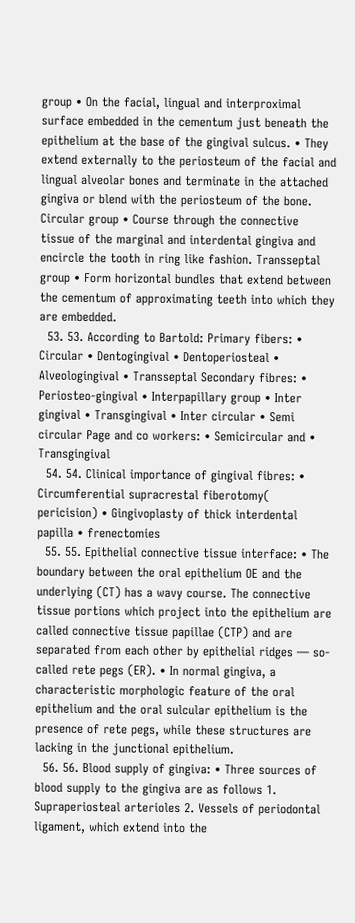group • On the facial, lingual and interproximal surface embedded in the cementum just beneath the epithelium at the base of the gingival sulcus. • They extend externally to the periosteum of the facial and lingual alveolar bones and terminate in the attached gingiva or blend with the periosteum of the bone. Circular group • Course through the connective tissue of the marginal and interdental gingiva and encircle the tooth in ring like fashion. Transseptal group • Form horizontal bundles that extend between the cementum of approximating teeth into which they are embedded.
  53. 53. According to Bartold: Primary fibers: • Circular • Dentogingival • Dentoperiosteal • Alveologingival • Transseptal Secondary fibres: • Periosteo-gingival • Interpapillary group • Inter gingival • Transgingival • Inter circular • Semi circular Page and co workers: • Semicircular and • Transgingival
  54. 54. Clinical importance of gingival fibres: • Circumferential supracrestal fiberotomy( pericision) • Gingivoplasty of thick interdental papilla • frenectomies
  55. 55. Epithelial connective tissue interface: • The boundary between the oral epithelium OE and the underlying (CT) has a wavy course. The connective tissue portions which project into the epithelium are called connective tissue papillae (CTP) and are separated from each other by epithelial ridges — so-called rete pegs (ER). • In normal gingiva, a characteristic morphologic feature of the oral epithelium and the oral sulcular epithelium is the presence of rete pegs, while these structures are lacking in the junctional epithelium.
  56. 56. Blood supply of gingiva: • Three sources of blood supply to the gingiva are as follows 1. Supraperiosteal arterioles 2. Vessels of periodontal ligament, which extend into the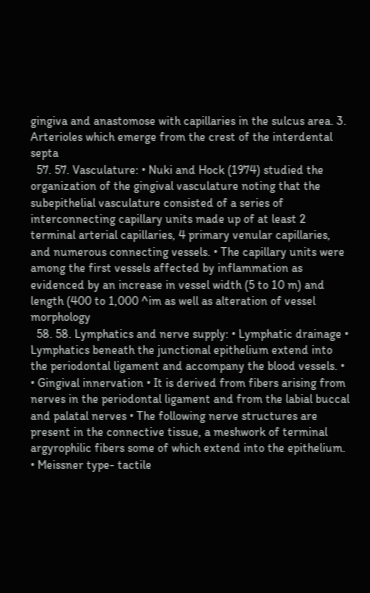gingiva and anastomose with capillaries in the sulcus area. 3. Arterioles which emerge from the crest of the interdental septa
  57. 57. Vasculature: • Nuki and Hock (1974) studied the organization of the gingival vasculature noting that the subepithelial vasculature consisted of a series of interconnecting capillary units made up of at least 2 terminal arterial capillaries, 4 primary venular capillaries, and numerous connecting vessels. • The capillary units were among the first vessels affected by inflammation as evidenced by an increase in vessel width (5 to 10 m) and length (400 to 1,000 ^im as well as alteration of vessel morphology
  58. 58. Lymphatics and nerve supply: • Lymphatic drainage • Lymphatics beneath the junctional epithelium extend into the periodontal ligament and accompany the blood vessels. • • Gingival innervation • It is derived from fibers arising from nerves in the periodontal ligament and from the labial buccal and palatal nerves • The following nerve structures are present in the connective tissue, a meshwork of terminal argyrophilic fibers some of which extend into the epithelium. • Meissner type- tactile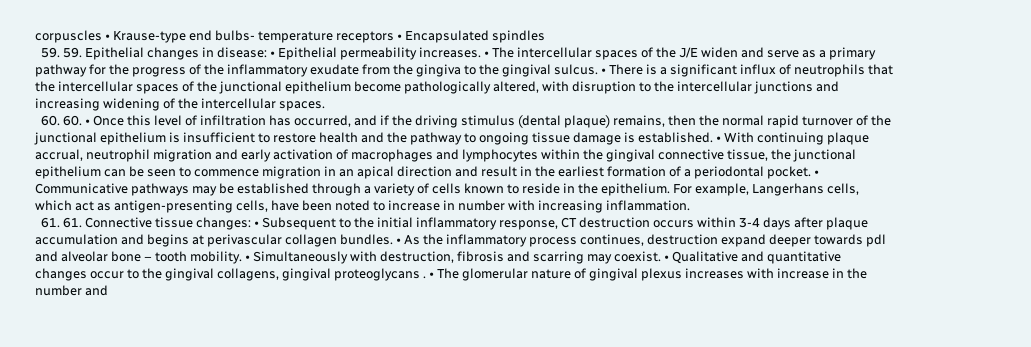corpuscles • Krause-type end bulbs- temperature receptors • Encapsulated spindles
  59. 59. Epithelial changes in disease: • Epithelial permeability increases. • The intercellular spaces of the J/E widen and serve as a primary pathway for the progress of the inflammatory exudate from the gingiva to the gingival sulcus. • There is a significant influx of neutrophils that the intercellular spaces of the junctional epithelium become pathologically altered, with disruption to the intercellular junctions and increasing widening of the intercellular spaces.
  60. 60. • Once this level of infiltration has occurred, and if the driving stimulus (dental plaque) remains, then the normal rapid turnover of the junctional epithelium is insufficient to restore health and the pathway to ongoing tissue damage is established. • With continuing plaque accrual, neutrophil migration and early activation of macrophages and lymphocytes within the gingival connective tissue, the junctional epithelium can be seen to commence migration in an apical direction and result in the earliest formation of a periodontal pocket. • Communicative pathways may be established through a variety of cells known to reside in the epithelium. For example, Langerhans cells, which act as antigen-presenting cells, have been noted to increase in number with increasing inflammation.
  61. 61. Connective tissue changes: • Subsequent to the initial inflammatory response, CT destruction occurs within 3-4 days after plaque accumulation and begins at perivascular collagen bundles. • As the inflammatory process continues, destruction expand deeper towards pdl and alveolar bone – tooth mobility. • Simultaneously with destruction, fibrosis and scarring may coexist. • Qualitative and quantitative changes occur to the gingival collagens, gingival proteoglycans . • The glomerular nature of gingival plexus increases with increase in the number and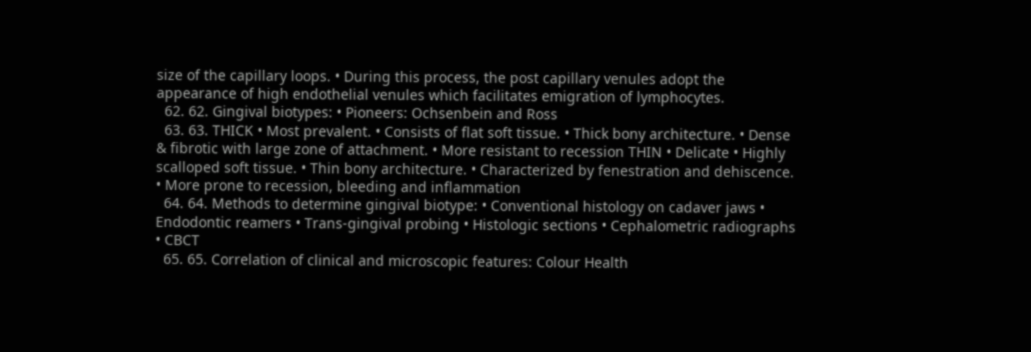size of the capillary loops. • During this process, the post capillary venules adopt the appearance of high endothelial venules which facilitates emigration of lymphocytes.
  62. 62. Gingival biotypes: • Pioneers: Ochsenbein and Ross
  63. 63. THICK • Most prevalent. • Consists of flat soft tissue. • Thick bony architecture. • Dense & fibrotic with large zone of attachment. • More resistant to recession THIN • Delicate • Highly scalloped soft tissue. • Thin bony architecture. • Characterized by fenestration and dehiscence. • More prone to recession, bleeding and inflammation
  64. 64. Methods to determine gingival biotype: • Conventional histology on cadaver jaws • Endodontic reamers • Trans-gingival probing • Histologic sections • Cephalometric radiographs • CBCT
  65. 65. Correlation of clinical and microscopic features: Colour Health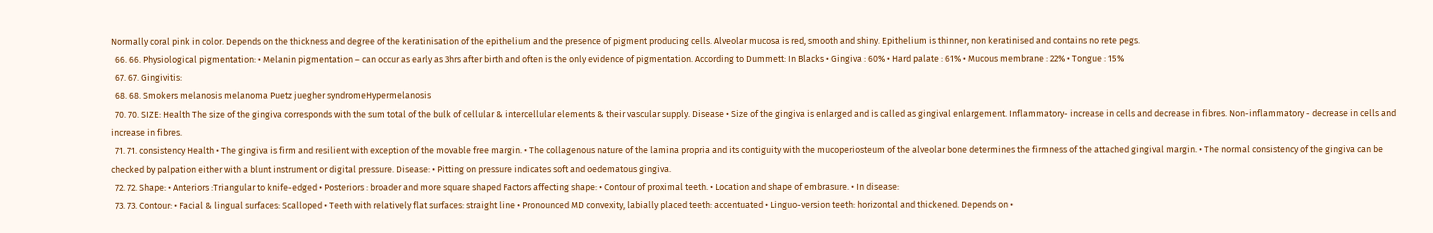Normally coral pink in color. Depends on the thickness and degree of the keratinisation of the epithelium and the presence of pigment producing cells. Alveolar mucosa is red, smooth and shiny. Epithelium is thinner, non keratinised and contains no rete pegs.
  66. 66. Physiological pigmentation: • Melanin pigmentation – can occur as early as 3hrs after birth and often is the only evidence of pigmentation. According to Dummett: In Blacks • Gingiva : 60% • Hard palate : 61% • Mucous membrane : 22% • Tongue : 15%
  67. 67. Gingivitis:
  68. 68. Smokers melanosis melanoma Puetz juegher syndromeHypermelanosis
  70. 70. SIZE: Health The size of the gingiva corresponds with the sum total of the bulk of cellular & intercellular elements & their vascular supply. Disease • Size of the gingiva is enlarged and is called as gingival enlargement. Inflammatory- increase in cells and decrease in fibres. Non-inflammatory - decrease in cells and increase in fibres.
  71. 71. consistency Health • The gingiva is firm and resilient with exception of the movable free margin. • The collagenous nature of the lamina propria and its contiguity with the mucoperiosteum of the alveolar bone determines the firmness of the attached gingival margin. • The normal consistency of the gingiva can be checked by palpation either with a blunt instrument or digital pressure. Disease: • Pitting on pressure indicates soft and oedematous gingiva.
  72. 72. Shape: • Anteriors :Triangular to knife-edged • Posteriors : broader and more square shaped Factors affecting shape: • Contour of proximal teeth. • Location and shape of embrasure. • In disease:
  73. 73. Contour: • Facial & lingual surfaces: Scalloped • Teeth with relatively flat surfaces: straight line • Pronounced MD convexity, labially placed teeth: accentuated • Linguo-version teeth: horizontal and thickened. Depends on •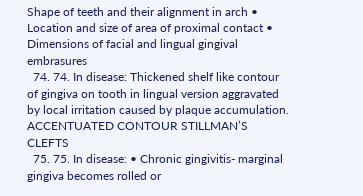Shape of teeth and their alignment in arch • Location and size of area of proximal contact • Dimensions of facial and lingual gingival embrasures
  74. 74. In disease: Thickened shelf like contour of gingiva on tooth in lingual version aggravated by local irritation caused by plaque accumulation. ACCENTUATED CONTOUR STILLMAN’S CLEFTS
  75. 75. In disease: • Chronic gingivitis- marginal gingiva becomes rolled or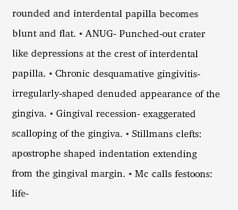rounded and interdental papilla becomes blunt and flat. • ANUG- Punched-out crater like depressions at the crest of interdental papilla. • Chronic desquamative gingivitis- irregularly-shaped denuded appearance of the gingiva. • Gingival recession- exaggerated scalloping of the gingiva. • Stillmans clefts: apostrophe shaped indentation extending from the gingival margin. • Mc calls festoons: life-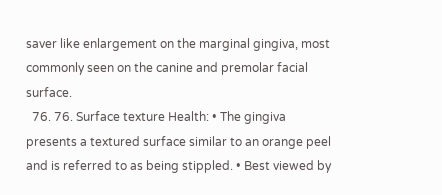saver like enlargement on the marginal gingiva, most commonly seen on the canine and premolar facial surface.
  76. 76. Surface texture Health: • The gingiva presents a textured surface similar to an orange peel and is referred to as being stippled. • Best viewed by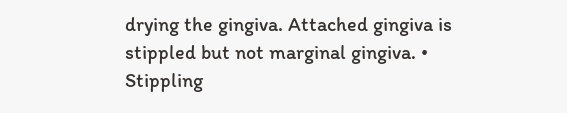drying the gingiva. Attached gingiva is stippled but not marginal gingiva. • Stippling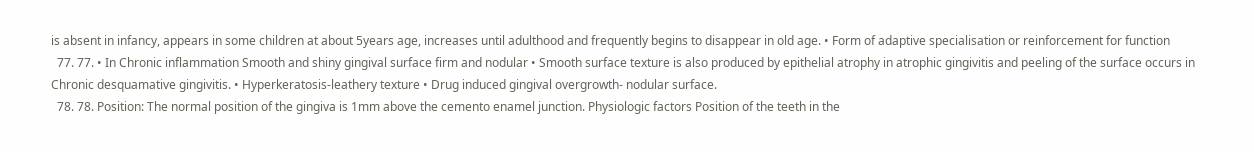is absent in infancy, appears in some children at about 5years age, increases until adulthood and frequently begins to disappear in old age. • Form of adaptive specialisation or reinforcement for function
  77. 77. • In Chronic inflammation Smooth and shiny gingival surface firm and nodular • Smooth surface texture is also produced by epithelial atrophy in atrophic gingivitis and peeling of the surface occurs in Chronic desquamative gingivitis. • Hyperkeratosis-leathery texture • Drug induced gingival overgrowth- nodular surface.
  78. 78. Position: The normal position of the gingiva is 1mm above the cemento enamel junction. Physiologic factors Position of the teeth in the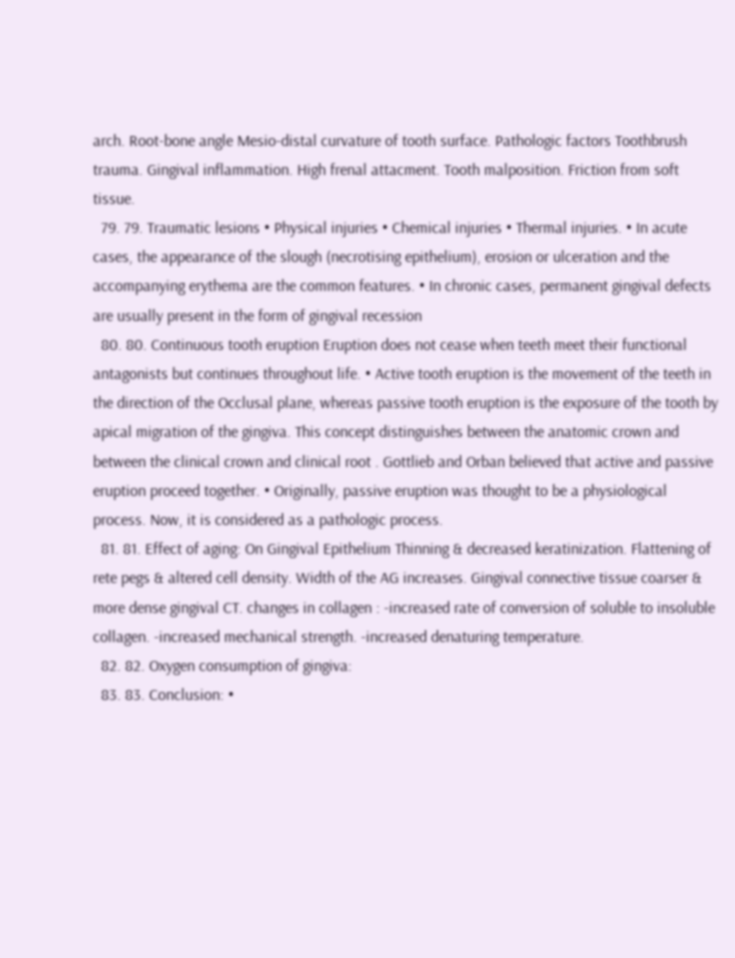arch. Root-bone angle Mesio-distal curvature of tooth surface. Pathologic factors Toothbrush trauma. Gingival inflammation. High frenal attacment. Tooth malposition. Friction from soft tissue.
  79. 79. Traumatic lesions • Physical injuries • Chemical injuries • Thermal injuries. • In acute cases, the appearance of the slough (necrotising epithelium), erosion or ulceration and the accompanying erythema are the common features. • In chronic cases, permanent gingival defects are usually present in the form of gingival recession
  80. 80. Continuous tooth eruption Eruption does not cease when teeth meet their functional antagonists but continues throughout life. • Active tooth eruption is the movement of the teeth in the direction of the Occlusal plane, whereas passive tooth eruption is the exposure of the tooth by apical migration of the gingiva. This concept distinguishes between the anatomic crown and between the clinical crown and clinical root . Gottlieb and Orban believed that active and passive eruption proceed together. • Originally, passive eruption was thought to be a physiological process. Now, it is considered as a pathologic process.
  81. 81. Effect of aging: On Gingival Epithelium Thinning & decreased keratinization. Flattening of rete pegs & altered cell density. Width of the AG increases. Gingival connective tissue coarser & more dense gingival CT. changes in collagen : -increased rate of conversion of soluble to insoluble collagen. -increased mechanical strength. -increased denaturing temperature.
  82. 82. Oxygen consumption of gingiva:
  83. 83. Conclusion: •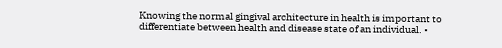Knowing the normal gingival architecture in health is important to differentiate between health and disease state of an individual. •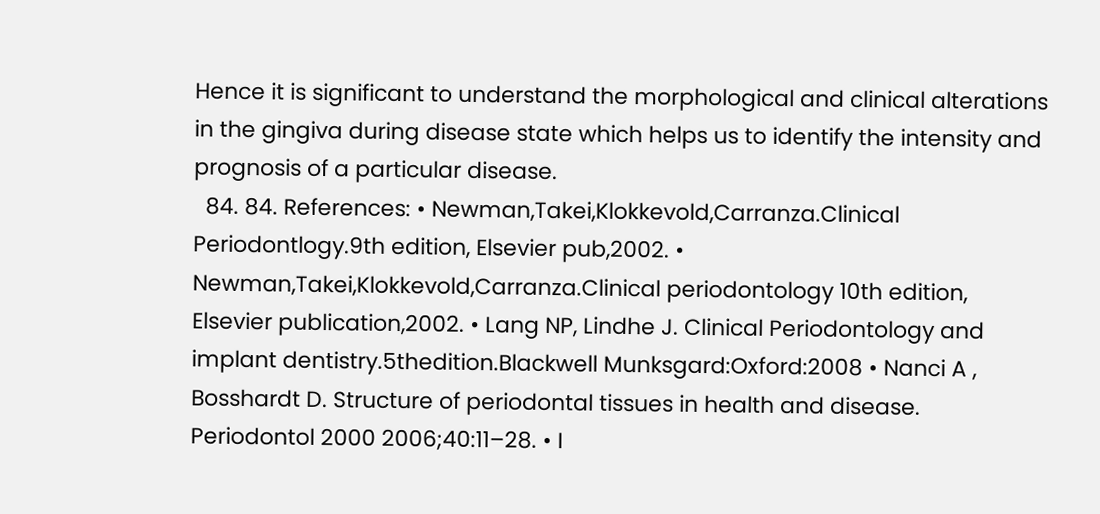Hence it is significant to understand the morphological and clinical alterations in the gingiva during disease state which helps us to identify the intensity and prognosis of a particular disease.
  84. 84. References: • Newman,Takei,Klokkevold,Carranza.Clinical Periodontlogy.9th edition, Elsevier pub,2002. • Newman,Takei,Klokkevold,Carranza.Clinical periodontology 10th edition, Elsevier publication,2002. • Lang NP, Lindhe J. Clinical Periodontology and implant dentistry.5thedition.Blackwell Munksgard:Oxford:2008 • Nanci A , Bosshardt D. Structure of periodontal tissues in health and disease. Periodontol 2000 2006;40:11–28. • I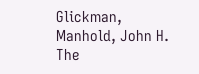Glickman, Manhold, John H. The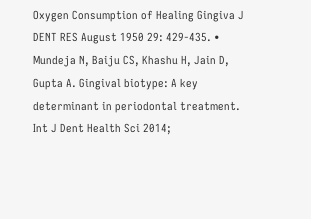Oxygen Consumption of Healing Gingiva J DENT RES August 1950 29: 429-435. • Mundeja N, Baiju CS, Khashu H, Jain D, Gupta A. Gingival biotype: A key determinant in periodontal treatment. Int J Dent Health Sci 2014;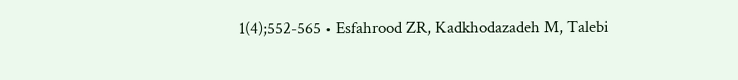1(4);552-565 • Esfahrood ZR, Kadkhodazadeh M, Talebi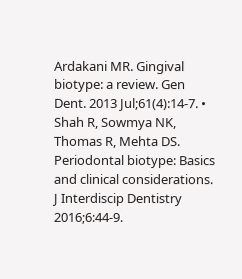Ardakani MR. Gingival biotype: a review. Gen Dent. 2013 Jul;61(4):14-7. • Shah R, Sowmya NK, Thomas R, Mehta DS. Periodontal biotype: Basics and clinical considerations. J Interdiscip Dentistry 2016;6:44-9.